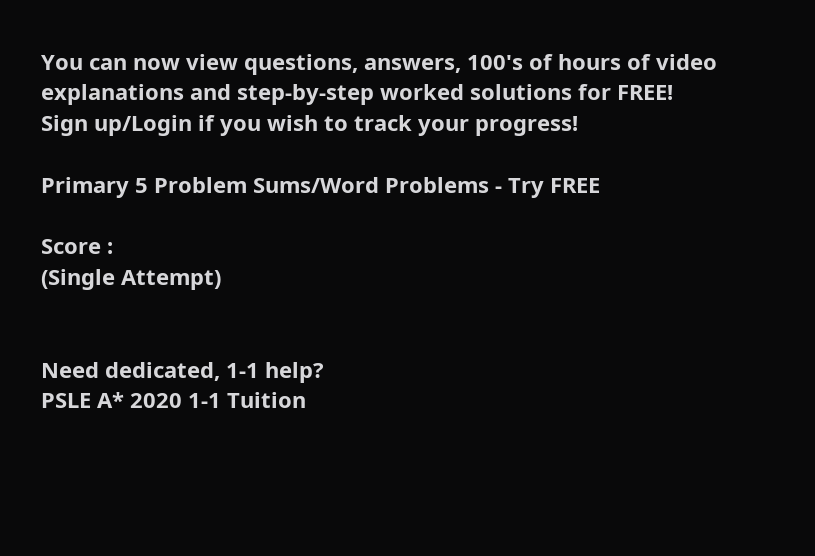You can now view questions, answers, 100's of hours of video explanations and step-by-step worked solutions for FREE!
Sign up/Login if you wish to track your progress!

Primary 5 Problem Sums/Word Problems - Try FREE

Score :
(Single Attempt)


Need dedicated, 1-1 help?
PSLE A* 2020 1-1 Tuition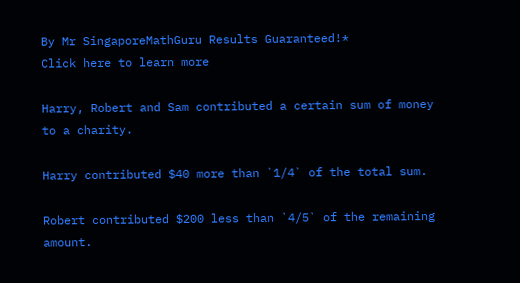By Mr SingaporeMathGuru Results Guaranteed!*
Click here to learn more

Harry, Robert and Sam contributed a certain sum of money to a charity.

Harry contributed $40 more than `1/4` of the total sum.

Robert contributed $200 less than `4/5` of the remaining amount.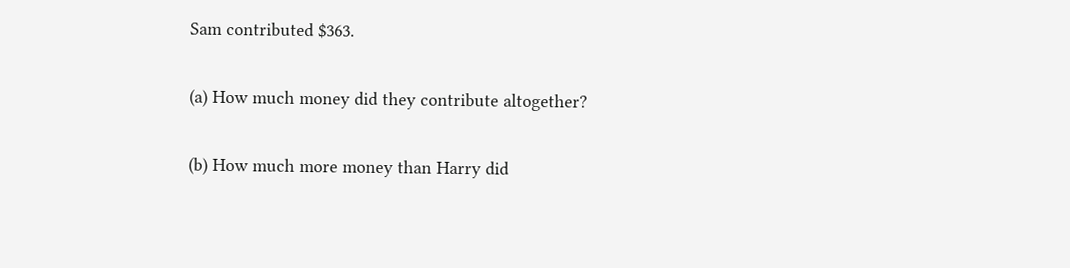Sam contributed $363.

(a) How much money did they contribute altogether?

(b) How much more money than Harry did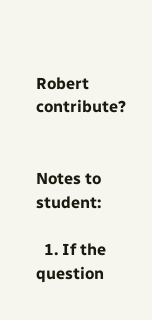Robert contribute?


Notes to student:

  1. If the question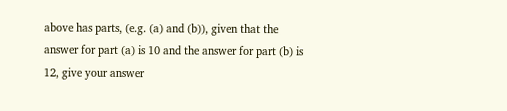above has parts, (e.g. (a) and (b)), given that the answer for part (a) is 10 and the answer for part (b) is 12, give your answer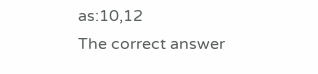as:10,12
The correct answer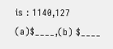is : 1140,127
(a)$____,(b) $____